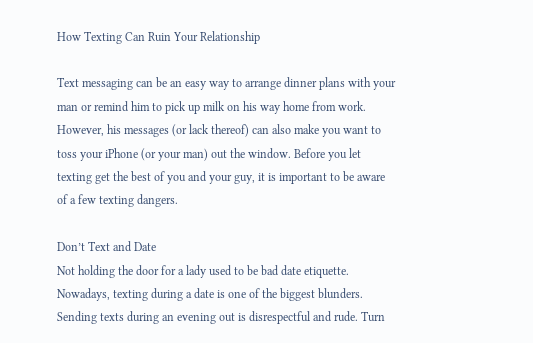How Texting Can Ruin Your Relationship

Text messaging can be an easy way to arrange dinner plans with your man or remind him to pick up milk on his way home from work. However, his messages (or lack thereof) can also make you want to toss your iPhone (or your man) out the window. Before you let texting get the best of you and your guy, it is important to be aware of a few texting dangers.

Don’t Text and Date
Not holding the door for a lady used to be bad date etiquette. Nowadays, texting during a date is one of the biggest blunders. Sending texts during an evening out is disrespectful and rude. Turn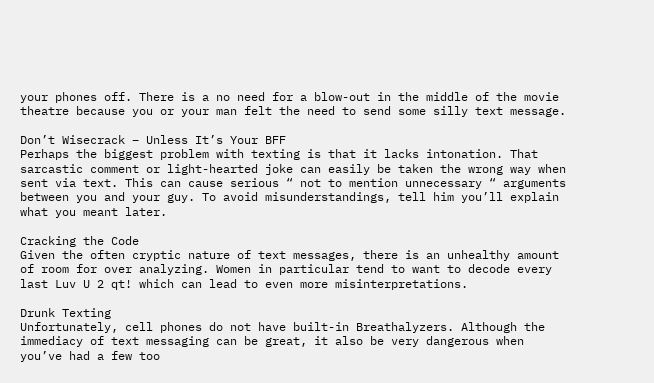your phones off. There is a no need for a blow-out in the middle of the movie theatre because you or your man felt the need to send some silly text message.

Don’t Wisecrack – Unless It’s Your BFF
Perhaps the biggest problem with texting is that it lacks intonation. That sarcastic comment or light-hearted joke can easily be taken the wrong way when sent via text. This can cause serious “ not to mention unnecessary “ arguments between you and your guy. To avoid misunderstandings, tell him you’ll explain what you meant later.

Cracking the Code
Given the often cryptic nature of text messages, there is an unhealthy amount of room for over analyzing. Women in particular tend to want to decode every last Luv U 2 qt! which can lead to even more misinterpretations.

Drunk Texting
Unfortunately, cell phones do not have built-in Breathalyzers. Although the immediacy of text messaging can be great, it also be very dangerous when you’ve had a few too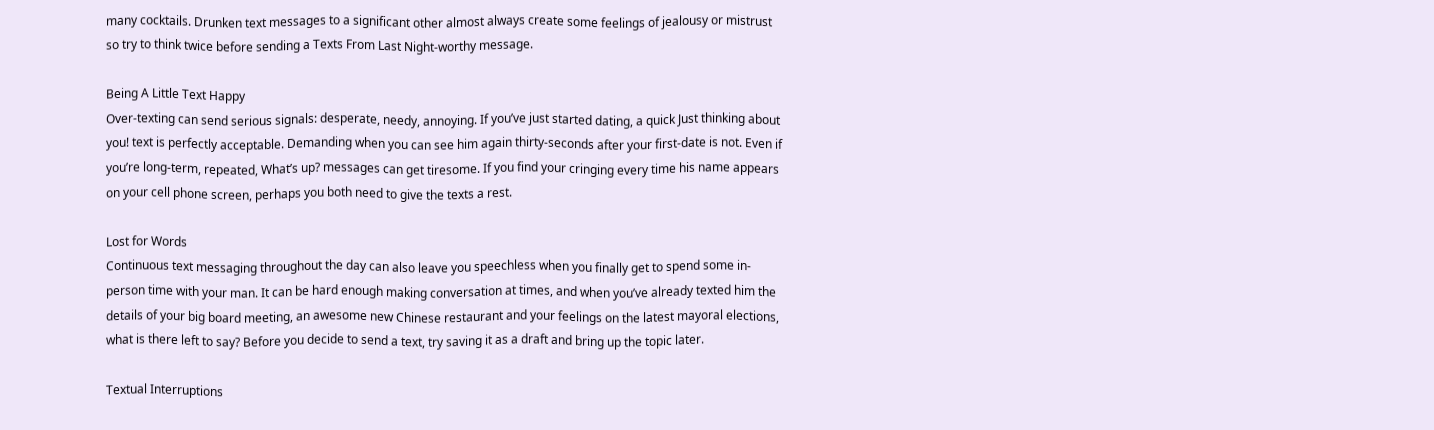many cocktails. Drunken text messages to a significant other almost always create some feelings of jealousy or mistrust so try to think twice before sending a Texts From Last Night-worthy message.

Being A Little Text Happy
Over-texting can send serious signals: desperate, needy, annoying. If you’ve just started dating, a quick Just thinking about you! text is perfectly acceptable. Demanding when you can see him again thirty-seconds after your first-date is not. Even if you’re long-term, repeated, What’s up? messages can get tiresome. If you find your cringing every time his name appears on your cell phone screen, perhaps you both need to give the texts a rest.

Lost for Words
Continuous text messaging throughout the day can also leave you speechless when you finally get to spend some in-person time with your man. It can be hard enough making conversation at times, and when you’ve already texted him the details of your big board meeting, an awesome new Chinese restaurant and your feelings on the latest mayoral elections, what is there left to say? Before you decide to send a text, try saving it as a draft and bring up the topic later.

Textual Interruptions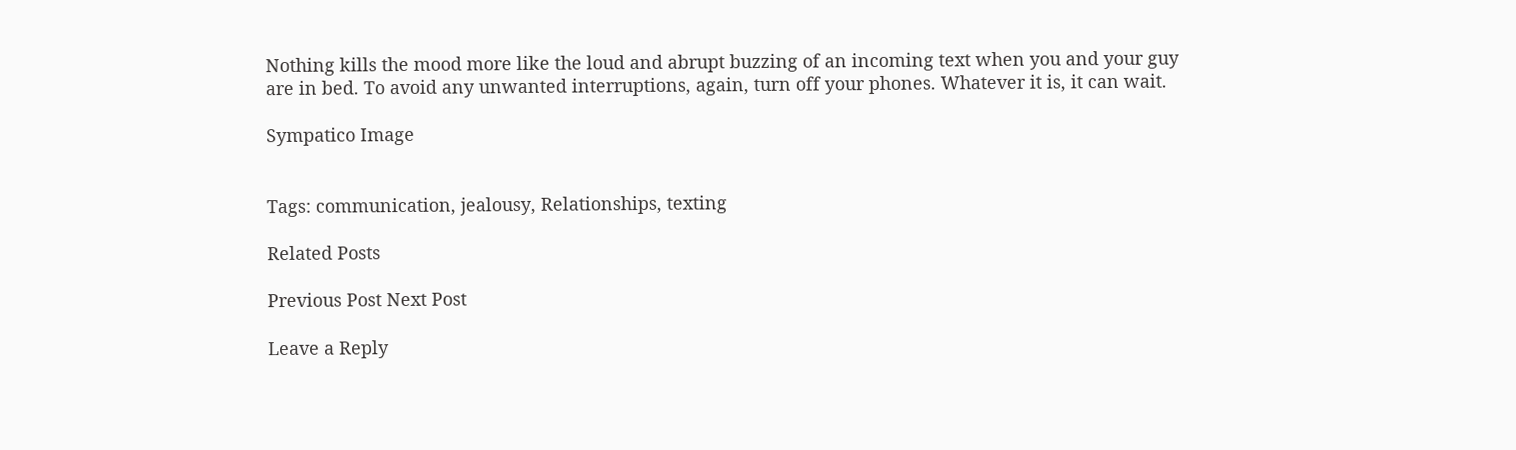Nothing kills the mood more like the loud and abrupt buzzing of an incoming text when you and your guy are in bed. To avoid any unwanted interruptions, again, turn off your phones. Whatever it is, it can wait.

Sympatico Image


Tags: communication, jealousy, Relationships, texting

Related Posts

Previous Post Next Post

Leave a Reply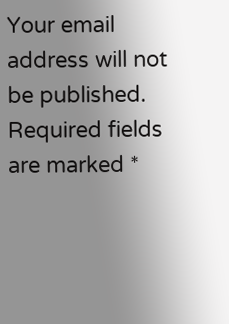Your email address will not be published. Required fields are marked *